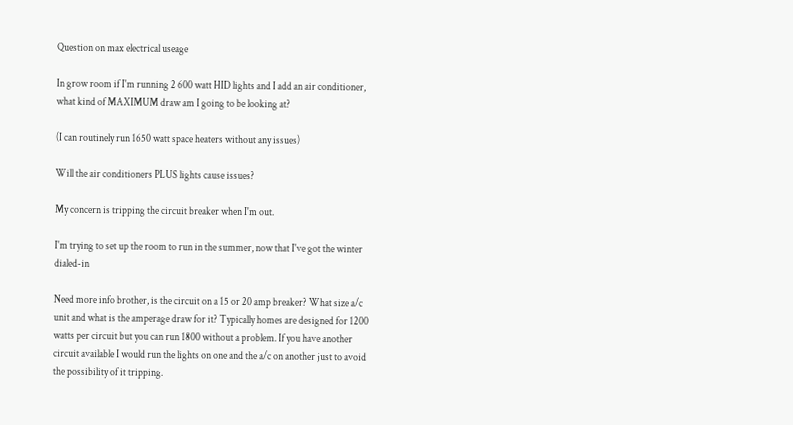Question on max electrical useage

In grow room if I'm running 2 600 watt HID lights and I add an air conditioner, what kind of MAXIMUM draw am I going to be looking at?

(I can routinely run 1650 watt space heaters without any issues)

Will the air conditioners PLUS lights cause issues?

My concern is tripping the circuit breaker when I'm out.

I'm trying to set up the room to run in the summer, now that I've got the winter dialed-in

Need more info brother, is the circuit on a 15 or 20 amp breaker? What size a/c unit and what is the amperage draw for it? Typically homes are designed for 1200 watts per circuit but you can run 1800 without a problem. If you have another circuit available I would run the lights on one and the a/c on another just to avoid the possibility of it tripping.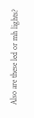Also are these led or mh lights?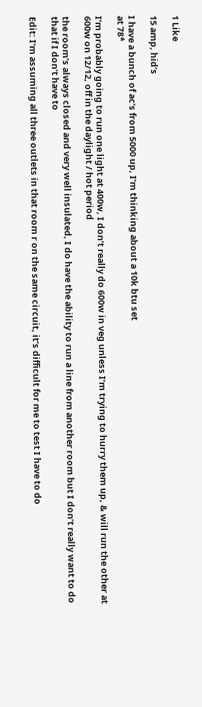1 Like

15 amp, hid’s

I have a bunch of ac’s from 5000 up, I’m thinking about a 10k btu set
at 78*

I’m probably going to run one light at 400w, I don’t really do 600w in veg unless I’m trying to hurry them up, & will run the other at 600w on 12/12, off in the daylight / hot period

the room’s always closed and very well insulated, I do have the ability to run a line from another room but I don’t really want to do that if I don’t have to

Edit: I’m assuming all three outlets in that room r on the same circuit, it’s difficult for me to test I have to do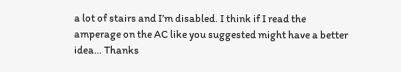a lot of stairs and I’m disabled. I think if I read the amperage on the AC like you suggested might have a better idea… Thanks